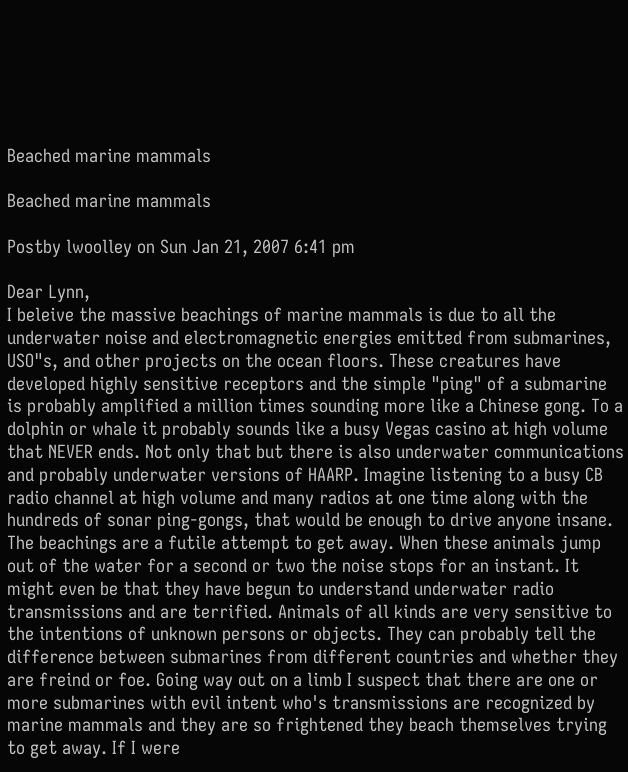Beached marine mammals

Beached marine mammals

Postby lwoolley on Sun Jan 21, 2007 6:41 pm

Dear Lynn,
I beleive the massive beachings of marine mammals is due to all the underwater noise and electromagnetic energies emitted from submarines, USO"s, and other projects on the ocean floors. These creatures have developed highly sensitive receptors and the simple "ping" of a submarine is probably amplified a million times sounding more like a Chinese gong. To a dolphin or whale it probably sounds like a busy Vegas casino at high volume that NEVER ends. Not only that but there is also underwater communications and probably underwater versions of HAARP. Imagine listening to a busy CB radio channel at high volume and many radios at one time along with the hundreds of sonar ping-gongs, that would be enough to drive anyone insane. The beachings are a futile attempt to get away. When these animals jump out of the water for a second or two the noise stops for an instant. It might even be that they have begun to understand underwater radio transmissions and are terrified. Animals of all kinds are very sensitive to the intentions of unknown persons or objects. They can probably tell the difference between submarines from different countries and whether they are freind or foe. Going way out on a limb I suspect that there are one or more submarines with evil intent who's transmissions are recognized by marine mammals and they are so frightened they beach themselves trying to get away. If I were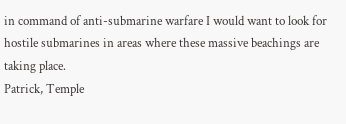in command of anti-submarine warfare I would want to look for hostile submarines in areas where these massive beachings are taking place.
Patrick, Temple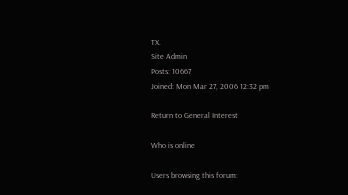TX.
Site Admin
Posts: 10667
Joined: Mon Mar 27, 2006 12:32 pm

Return to General Interest

Who is online

Users browsing this forum: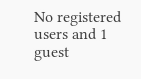No registered users and 1 guest